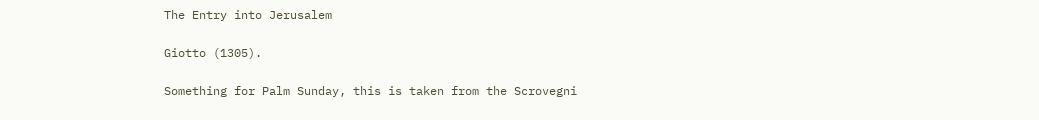The Entry into Jerusalem

Giotto (1305).

Something for Palm Sunday, this is taken from the Scrovegni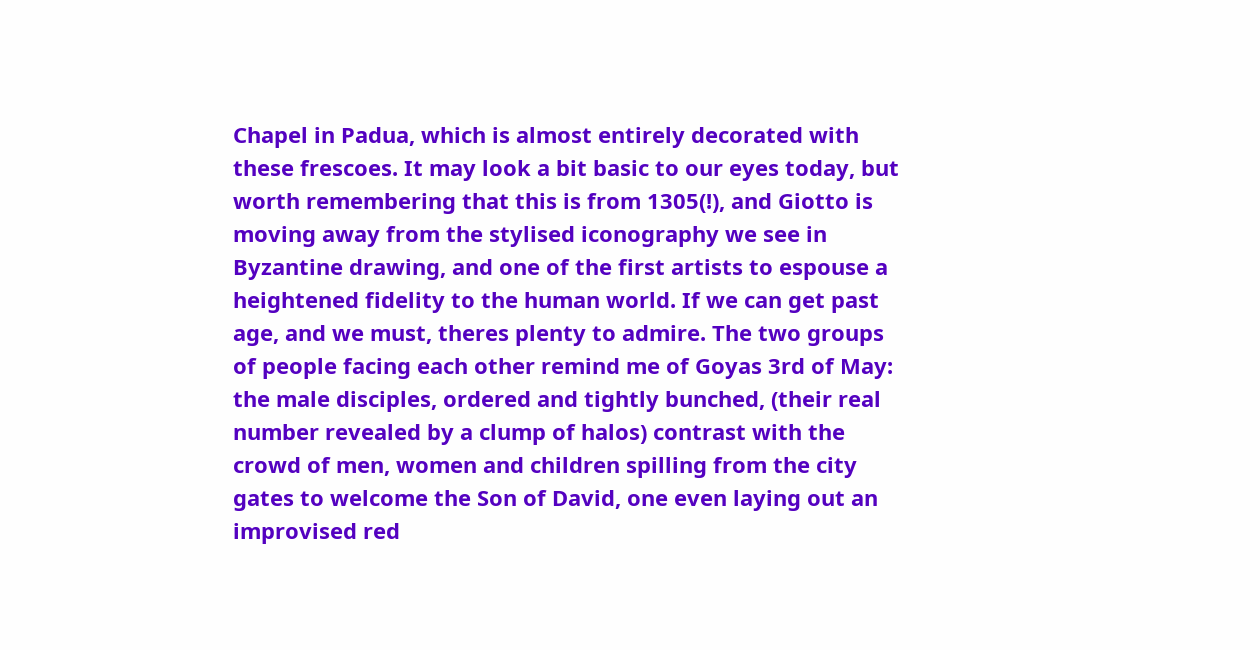Chapel in Padua, which is almost entirely decorated with these frescoes. It may look a bit basic to our eyes today, but worth remembering that this is from 1305(!), and Giotto is moving away from the stylised iconography we see in Byzantine drawing, and one of the first artists to espouse a heightened fidelity to the human world. If we can get past age, and we must, theres plenty to admire. The two groups of people facing each other remind me of Goyas 3rd of May: the male disciples, ordered and tightly bunched, (their real number revealed by a clump of halos) contrast with the crowd of men, women and children spilling from the city gates to welcome the Son of David, one even laying out an improvised red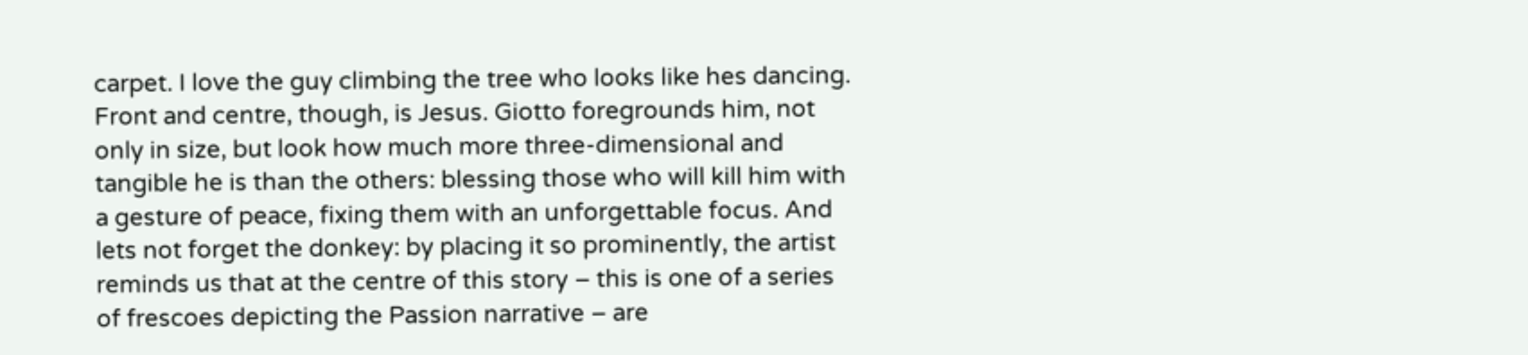carpet. I love the guy climbing the tree who looks like hes dancing. Front and centre, though, is Jesus. Giotto foregrounds him, not only in size, but look how much more three-dimensional and tangible he is than the others: blessing those who will kill him with a gesture of peace, fixing them with an unforgettable focus. And lets not forget the donkey: by placing it so prominently, the artist reminds us that at the centre of this story – this is one of a series of frescoes depicting the Passion narrative – are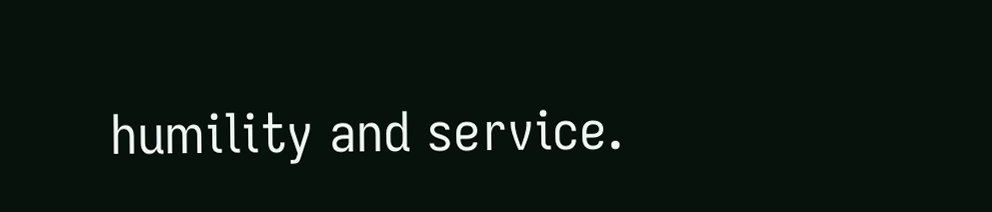humility and service.